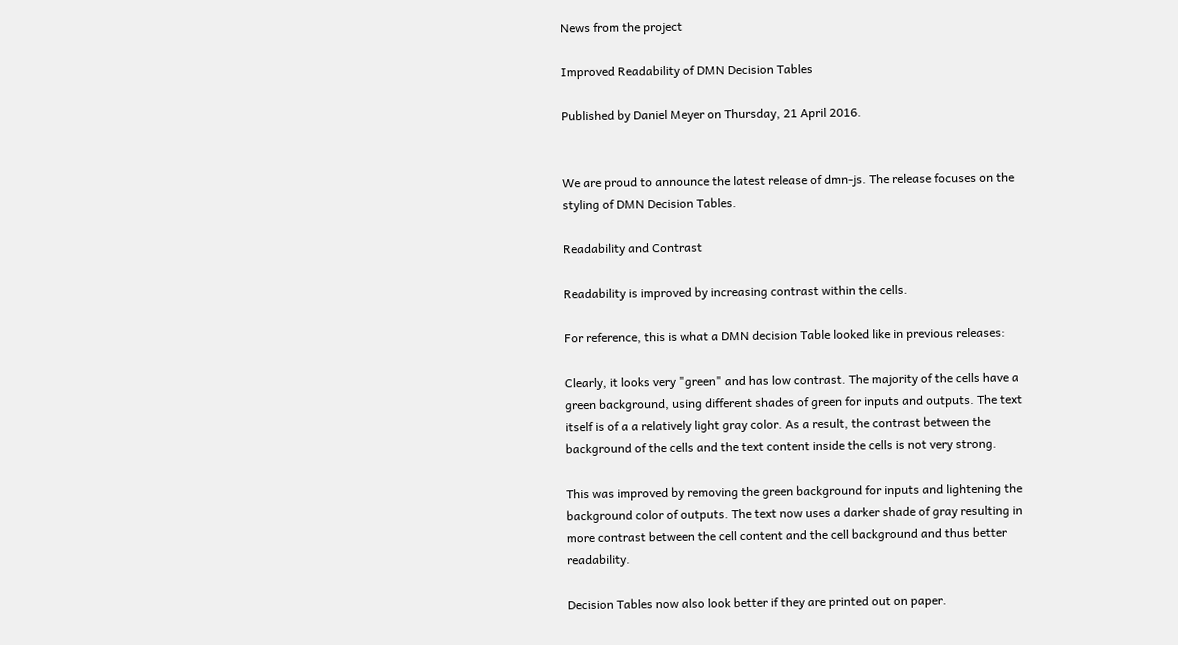News from the project

Improved Readability of DMN Decision Tables

Published by Daniel Meyer on Thursday, 21 April 2016.


We are proud to announce the latest release of dmn-js. The release focuses on the styling of DMN Decision Tables.

Readability and Contrast

Readability is improved by increasing contrast within the cells.

For reference, this is what a DMN decision Table looked like in previous releases:

Clearly, it looks very "green" and has low contrast. The majority of the cells have a green background, using different shades of green for inputs and outputs. The text itself is of a a relatively light gray color. As a result, the contrast between the background of the cells and the text content inside the cells is not very strong.

This was improved by removing the green background for inputs and lightening the background color of outputs. The text now uses a darker shade of gray resulting in more contrast between the cell content and the cell background and thus better readability.

Decision Tables now also look better if they are printed out on paper.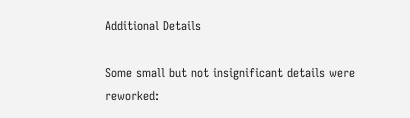Additional Details

Some small but not insignificant details were reworked: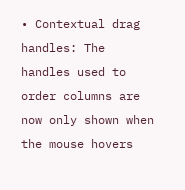• Contextual drag handles: The handles used to order columns are now only shown when the mouse hovers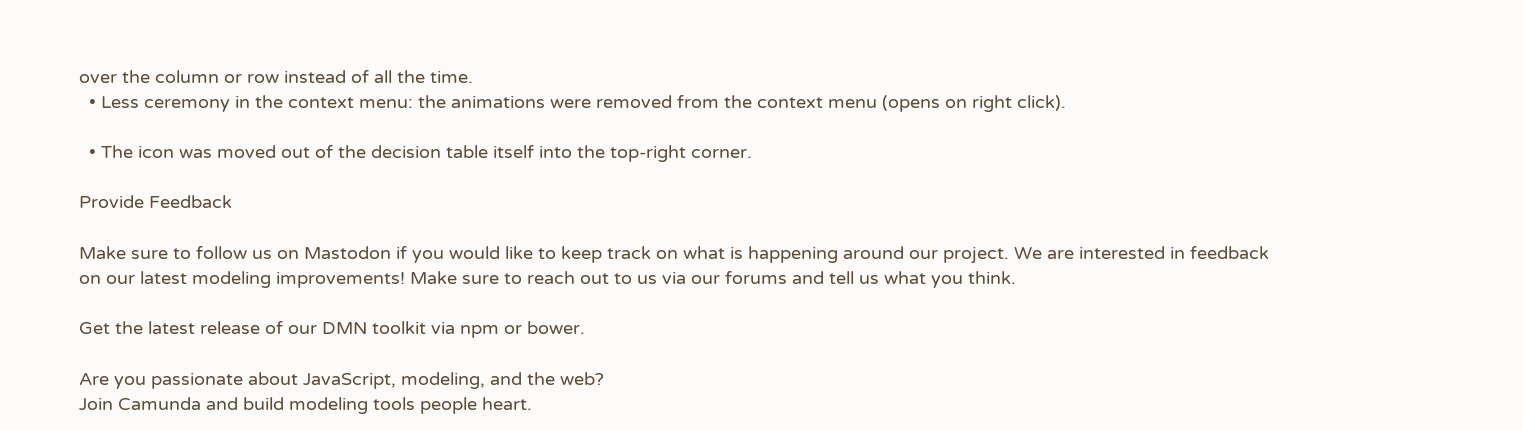over the column or row instead of all the time.
  • Less ceremony in the context menu: the animations were removed from the context menu (opens on right click).

  • The icon was moved out of the decision table itself into the top-right corner.

Provide Feedback

Make sure to follow us on Mastodon if you would like to keep track on what is happening around our project. We are interested in feedback on our latest modeling improvements! Make sure to reach out to us via our forums and tell us what you think.

Get the latest release of our DMN toolkit via npm or bower.

Are you passionate about JavaScript, modeling, and the web?
Join Camunda and build modeling tools people heart.